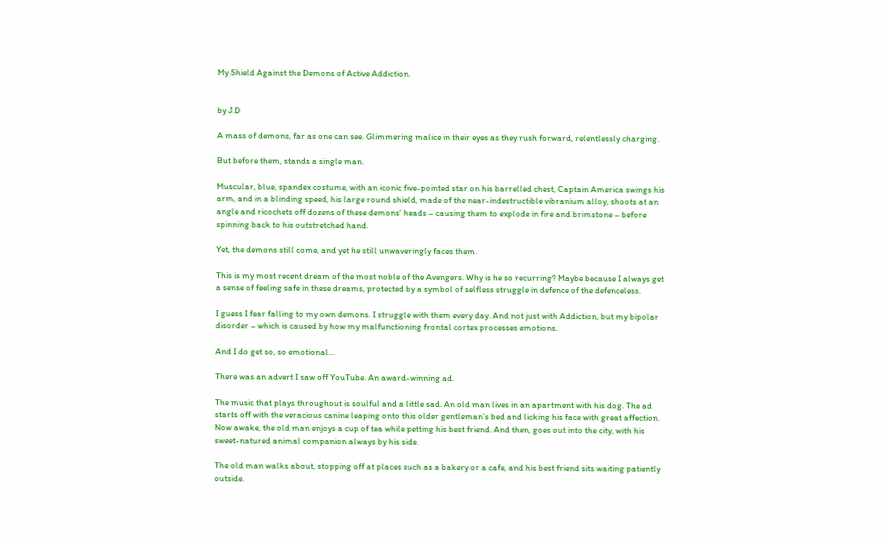My Shield Against the Demons of Active Addiction.


by J.D

A mass of demons, far as one can see. Glimmering malice in their eyes as they rush forward, relentlessly charging.

But before them, stands a single man.

Muscular, blue, spandex costume, with an iconic five-pointed star on his barrelled chest, Captain America swings his arm, and in a blinding speed, his large round shield, made of the near-indestructible vibranium alloy, shoots at an angle and ricochets off dozens of these demons’ heads – causing them to explode in fire and brimstone – before spinning back to his outstretched hand.

Yet, the demons still come, and yet he still unwaveringly faces them.

This is my most recent dream of the most noble of the Avengers. Why is he so recurring? Maybe because I always get a sense of feeling safe in these dreams, protected by a symbol of selfless struggle in defence of the defenceless.

I guess I fear falling to my own demons. I struggle with them every day. And not just with Addiction, but my bipolar disorder – which is caused by how my malfunctioning frontal cortex processes emotions.

And I do get so, so emotional…

There was an advert I saw off YouTube. An award-winning ad.

The music that plays throughout is soulful and a little sad. An old man lives in an apartment with his dog. The ad starts off with the veracious canine leaping onto this older gentleman’s bed and licking his face with great affection. Now awake, the old man enjoys a cup of tea while petting his best friend. And then, goes out into the city, with his sweet-natured animal companion always by his side.

The old man walks about, stopping off at places such as a bakery or a cafe, and his best friend sits waiting patiently outside.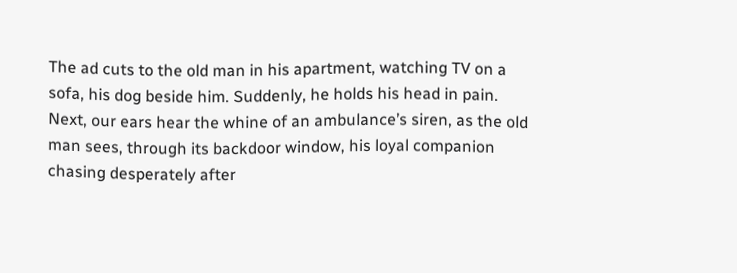The ad cuts to the old man in his apartment, watching TV on a sofa, his dog beside him. Suddenly, he holds his head in pain. Next, our ears hear the whine of an ambulance’s siren, as the old man sees, through its backdoor window, his loyal companion chasing desperately after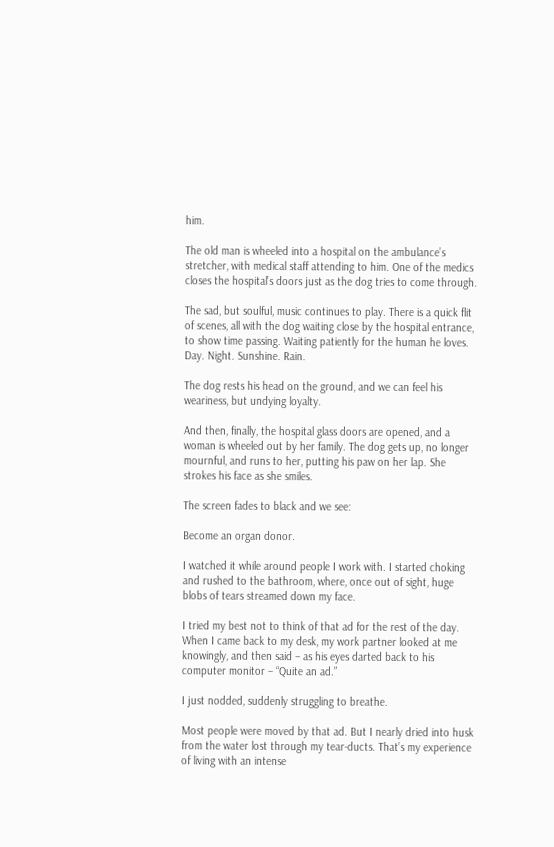him.

The old man is wheeled into a hospital on the ambulance’s stretcher, with medical staff attending to him. One of the medics closes the hospital’s doors just as the dog tries to come through.

The sad, but soulful, music continues to play. There is a quick flit of scenes, all with the dog waiting close by the hospital entrance, to show time passing. Waiting patiently for the human he loves. Day. Night. Sunshine. Rain.

The dog rests his head on the ground, and we can feel his weariness, but undying loyalty.

And then, finally, the hospital glass doors are opened, and a woman is wheeled out by her family. The dog gets up, no longer mournful, and runs to her, putting his paw on her lap. She strokes his face as she smiles.

The screen fades to black and we see:

Become an organ donor.

I watched it while around people I work with. I started choking and rushed to the bathroom, where, once out of sight, huge blobs of tears streamed down my face.

I tried my best not to think of that ad for the rest of the day. When I came back to my desk, my work partner looked at me knowingly, and then said – as his eyes darted back to his computer monitor – “Quite an ad.”

I just nodded, suddenly struggling to breathe.

Most people were moved by that ad. But I nearly dried into husk from the water lost through my tear-ducts. That’s my experience of living with an intense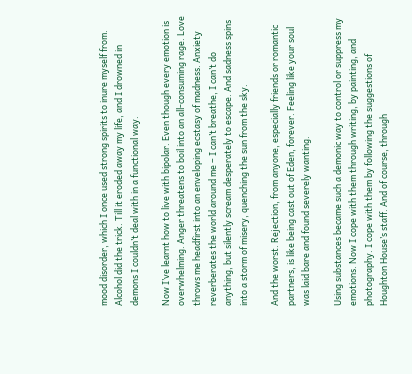mood disorder, which I once used strong spirits to inure myself from. Alcohol did the trick. Till it eroded away my life, and I drowned in demons I couldn’t deal with in a functional way.

Now I’ve learnt how to live with bipolar. Even though every emotion is overwhelming. Anger threatens to boil into an all-consuming rage. Love throws me headfirst into an enveloping ecstasy of madness. Anxiety reverberates the world around me – I can’t breathe, I can’t do anything, but silently scream desperately to escape. And sadness spins into a storm of misery, quenching the sun from the sky.

And the worst. Rejection, from anyone, especially friends or romantic partners, is like being cast out of Eden, forever. Feeling like your soul was laid bare and found severely wanting.

Using substances became such a demonic way to control or suppress my emotions. Now I cope with them through writing, by painting, and photography. I cope with them by following the suggestions of Houghton House’s staff. And of course, through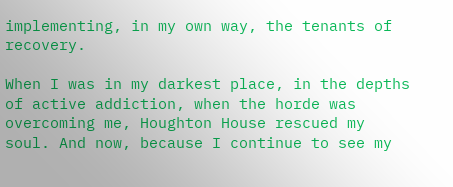implementing, in my own way, the tenants of recovery.

When I was in my darkest place, in the depths of active addiction, when the horde was overcoming me, Houghton House rescued my soul. And now, because I continue to see my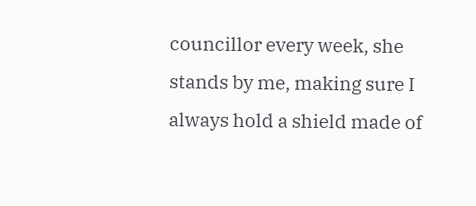councillor every week, she stands by me, making sure I always hold a shield made of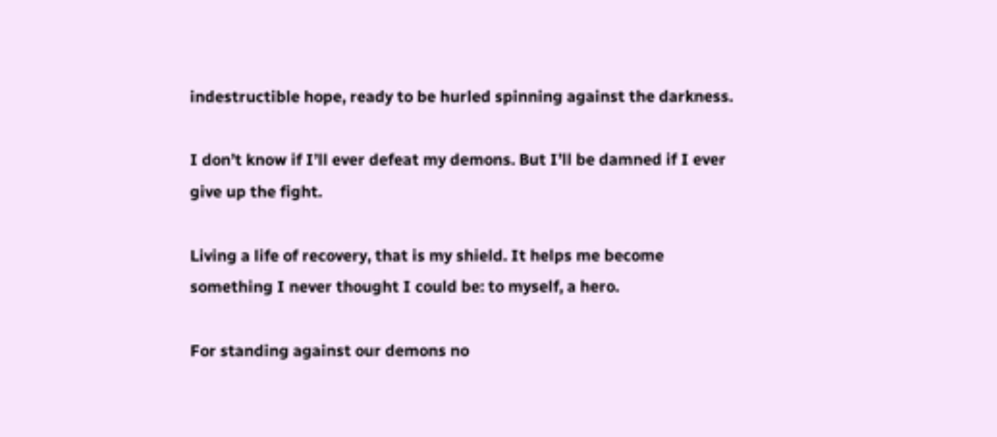indestructible hope, ready to be hurled spinning against the darkness.

I don’t know if I’ll ever defeat my demons. But I’ll be damned if I ever give up the fight.

Living a life of recovery, that is my shield. It helps me become something I never thought I could be: to myself, a hero.

For standing against our demons no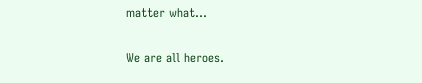matter what…

We are all heroes.